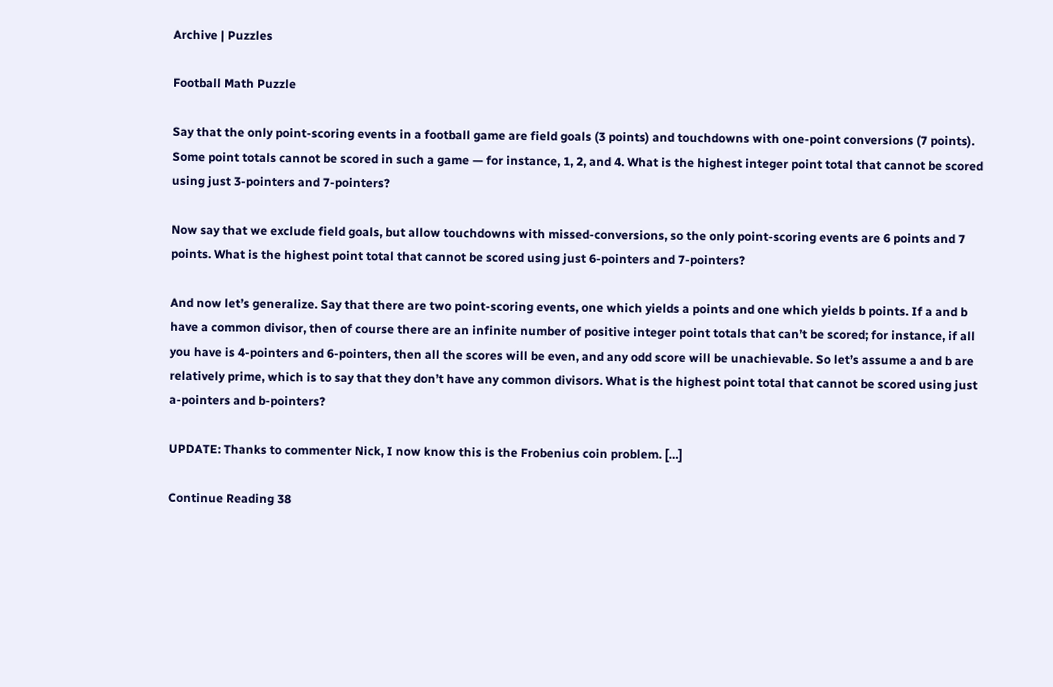Archive | Puzzles

Football Math Puzzle

Say that the only point-scoring events in a football game are field goals (3 points) and touchdowns with one-point conversions (7 points). Some point totals cannot be scored in such a game — for instance, 1, 2, and 4. What is the highest integer point total that cannot be scored using just 3-pointers and 7-pointers?

Now say that we exclude field goals, but allow touchdowns with missed-conversions, so the only point-scoring events are 6 points and 7 points. What is the highest point total that cannot be scored using just 6-pointers and 7-pointers?

And now let’s generalize. Say that there are two point-scoring events, one which yields a points and one which yields b points. If a and b have a common divisor, then of course there are an infinite number of positive integer point totals that can’t be scored; for instance, if all you have is 4-pointers and 6-pointers, then all the scores will be even, and any odd score will be unachievable. So let’s assume a and b are relatively prime, which is to say that they don’t have any common divisors. What is the highest point total that cannot be scored using just a-pointers and b-pointers?

UPDATE: Thanks to commenter Nick, I now know this is the Frobenius coin problem. […]

Continue Reading 38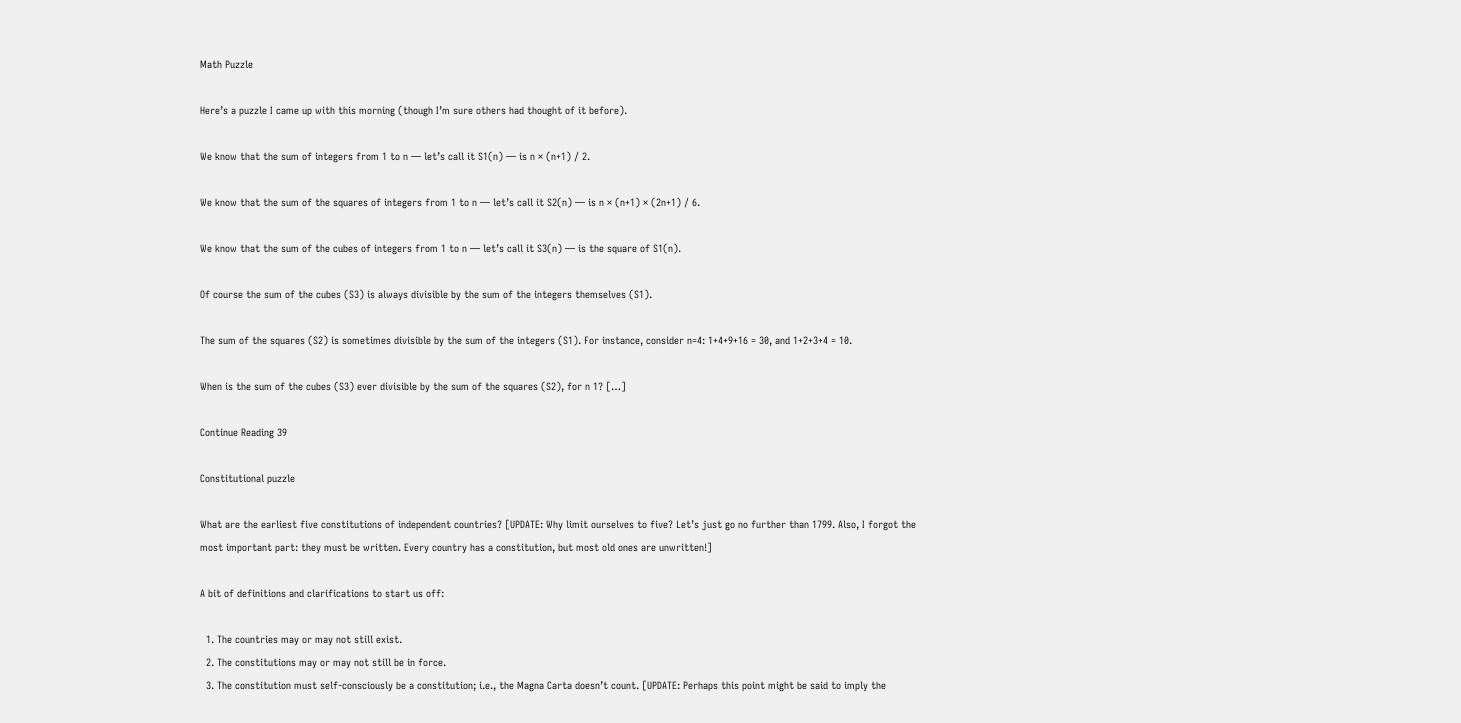Math Puzzle

Here’s a puzzle I came up with this morning (though I’m sure others had thought of it before).

We know that the sum of integers from 1 to n — let’s call it S1(n) — is n × (n+1) / 2.

We know that the sum of the squares of integers from 1 to n — let’s call it S2(n) — is n × (n+1) × (2n+1) / 6.

We know that the sum of the cubes of integers from 1 to n — let’s call it S3(n) — is the square of S1(n).

Of course the sum of the cubes (S3) is always divisible by the sum of the integers themselves (S1).

The sum of the squares (S2) is sometimes divisible by the sum of the integers (S1). For instance, consider n=4: 1+4+9+16 = 30, and 1+2+3+4 = 10.

When is the sum of the cubes (S3) ever divisible by the sum of the squares (S2), for n 1? […]

Continue Reading 39

Constitutional puzzle

What are the earliest five constitutions of independent countries? [UPDATE: Why limit ourselves to five? Let’s just go no further than 1799. Also, I forgot the most important part: they must be written. Every country has a constitution, but most old ones are unwritten!]

A bit of definitions and clarifications to start us off:

  1. The countries may or may not still exist.
  2. The constitutions may or may not still be in force.
  3. The constitution must self-consciously be a constitution; i.e., the Magna Carta doesn’t count. [UPDATE: Perhaps this point might be said to imply the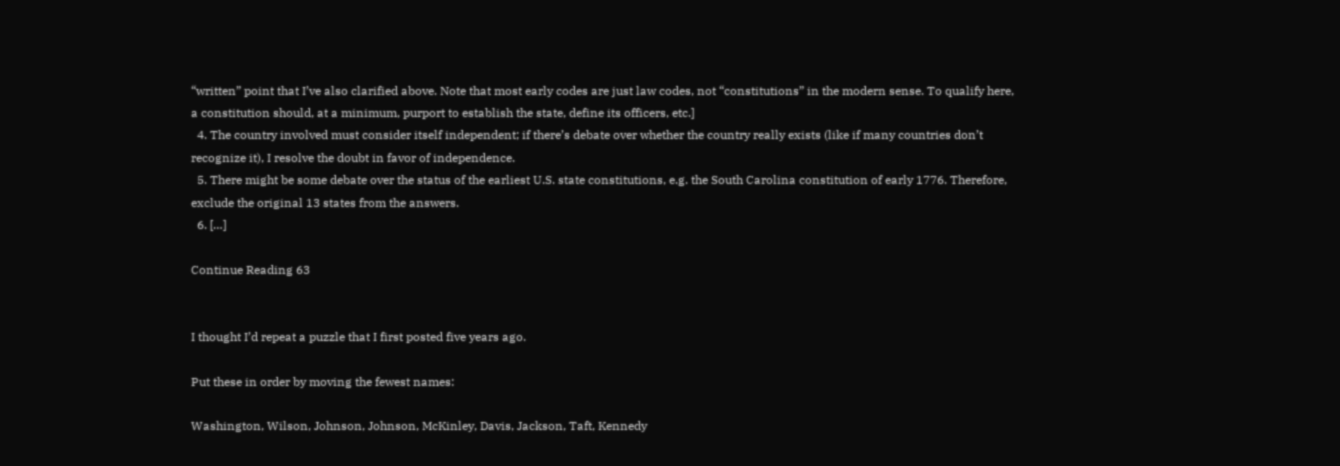“written” point that I’ve also clarified above. Note that most early codes are just law codes, not “constitutions” in the modern sense. To qualify here, a constitution should, at a minimum, purport to establish the state, define its officers, etc.]
  4. The country involved must consider itself independent; if there’s debate over whether the country really exists (like if many countries don’t recognize it), I resolve the doubt in favor of independence.
  5. There might be some debate over the status of the earliest U.S. state constitutions, e.g. the South Carolina constitution of early 1776. Therefore, exclude the original 13 states from the answers.
  6. […]

Continue Reading 63


I thought I’d repeat a puzzle that I first posted five years ago.

Put these in order by moving the fewest names:

Washington, Wilson, Johnson, Johnson, McKinley, Davis, Jackson, Taft, Kennedy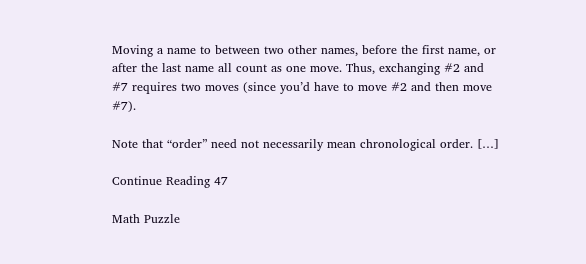Moving a name to between two other names, before the first name, or after the last name all count as one move. Thus, exchanging #2 and #7 requires two moves (since you’d have to move #2 and then move #7).

Note that “order” need not necessarily mean chronological order. […]

Continue Reading 47

Math Puzzle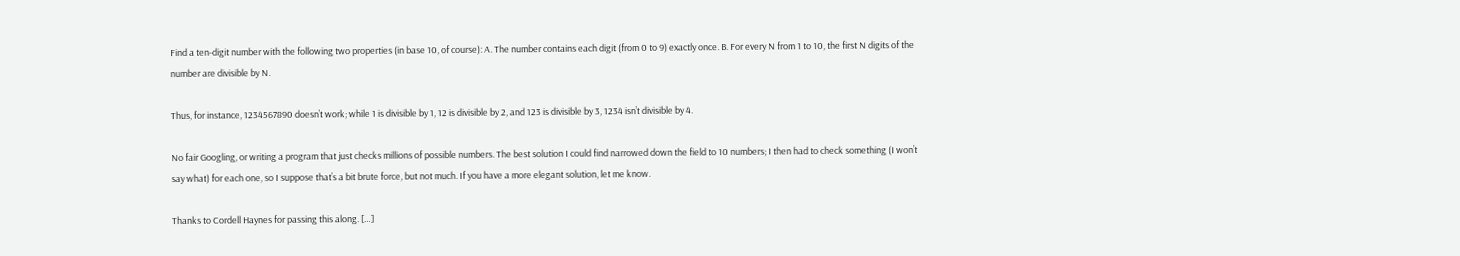Find a ten-digit number with the following two properties (in base 10, of course): A. The number contains each digit (from 0 to 9) exactly once. B. For every N from 1 to 10, the first N digits of the number are divisible by N.

Thus, for instance, 1234567890 doesn’t work; while 1 is divisible by 1, 12 is divisible by 2, and 123 is divisible by 3, 1234 isn’t divisible by 4.

No fair Googling, or writing a program that just checks millions of possible numbers. The best solution I could find narrowed down the field to 10 numbers; I then had to check something (I won’t say what) for each one, so I suppose that’s a bit brute force, but not much. If you have a more elegant solution, let me know.

Thanks to Cordell Haynes for passing this along. […]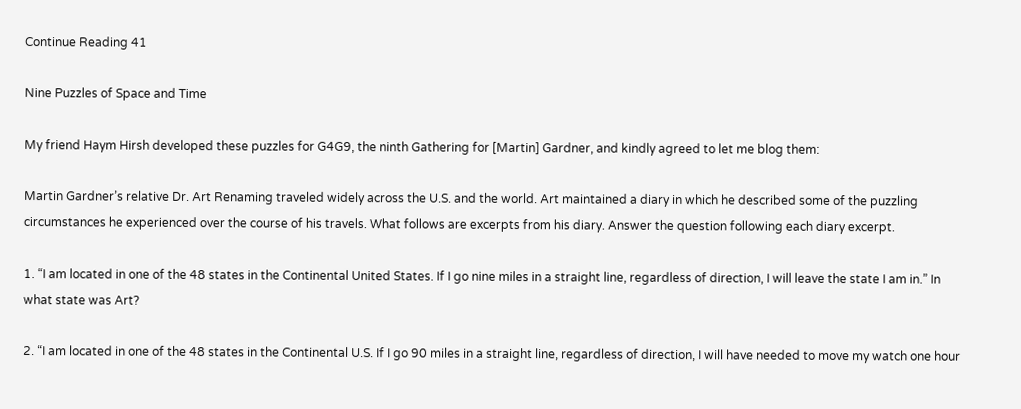Continue Reading 41

Nine Puzzles of Space and Time

My friend Haym Hirsh developed these puzzles for G4G9, the ninth Gathering for [Martin] Gardner, and kindly agreed to let me blog them:

Martin Gardner’s relative Dr. Art Renaming traveled widely across the U.S. and the world. Art maintained a diary in which he described some of the puzzling circumstances he experienced over the course of his travels. What follows are excerpts from his diary. Answer the question following each diary excerpt.

1. “I am located in one of the 48 states in the Continental United States. If I go nine miles in a straight line, regardless of direction, I will leave the state I am in.” In what state was Art?

2. “I am located in one of the 48 states in the Continental U.S. If I go 90 miles in a straight line, regardless of direction, I will have needed to move my watch one hour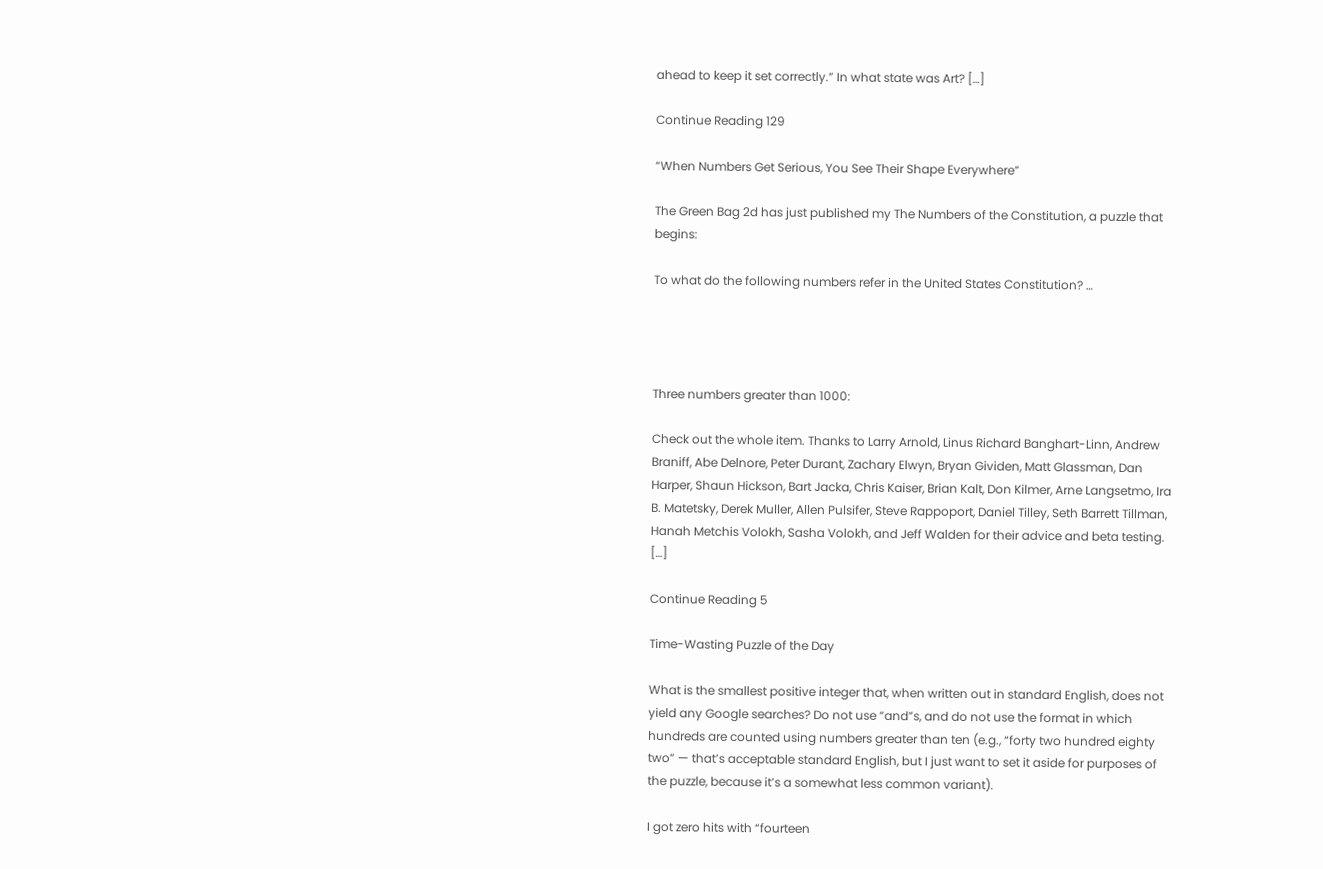ahead to keep it set correctly.” In what state was Art? […]

Continue Reading 129

“When Numbers Get Serious, You See Their Shape Everywhere”

The Green Bag 2d has just published my The Numbers of the Constitution, a puzzle that begins:

To what do the following numbers refer in the United States Constitution? …




Three numbers greater than 1000:

Check out the whole item. Thanks to Larry Arnold, Linus Richard Banghart-Linn, Andrew Braniff, Abe Delnore, Peter Durant, Zachary Elwyn, Bryan Gividen, Matt Glassman, Dan Harper, Shaun Hickson, Bart Jacka, Chris Kaiser, Brian Kalt, Don Kilmer, Arne Langsetmo, Ira B. Matetsky, Derek Muller, Allen Pulsifer, Steve Rappoport, Daniel Tilley, Seth Barrett Tillman, Hanah Metchis Volokh, Sasha Volokh, and Jeff Walden for their advice and beta testing. […]

Continue Reading 5

Time-Wasting Puzzle of the Day

What is the smallest positive integer that, when written out in standard English, does not yield any Google searches? Do not use “and”s, and do not use the format in which hundreds are counted using numbers greater than ten (e.g., “forty two hundred eighty two” — that’s acceptable standard English, but I just want to set it aside for purposes of the puzzle, because it’s a somewhat less common variant).

I got zero hits with “fourteen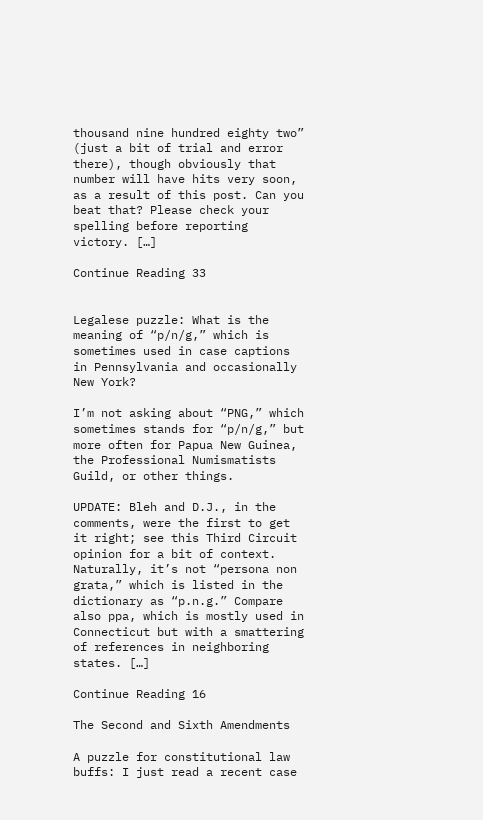thousand nine hundred eighty two” (just a bit of trial and error there), though obviously that number will have hits very soon, as a result of this post. Can you beat that? Please check your spelling before reporting victory. […]

Continue Reading 33


Legalese puzzle: What is the meaning of “p/n/g,” which is sometimes used in case captions in Pennsylvania and occasionally New York?

I’m not asking about “PNG,” which sometimes stands for “p/n/g,” but more often for Papua New Guinea, the Professional Numismatists Guild, or other things.

UPDATE: Bleh and D.J., in the comments, were the first to get it right; see this Third Circuit opinion for a bit of context. Naturally, it’s not “persona non grata,” which is listed in the dictionary as “p.n.g.” Compare also ppa, which is mostly used in Connecticut but with a smattering of references in neighboring states. […]

Continue Reading 16

The Second and Sixth Amendments

A puzzle for constitutional law buffs: I just read a recent case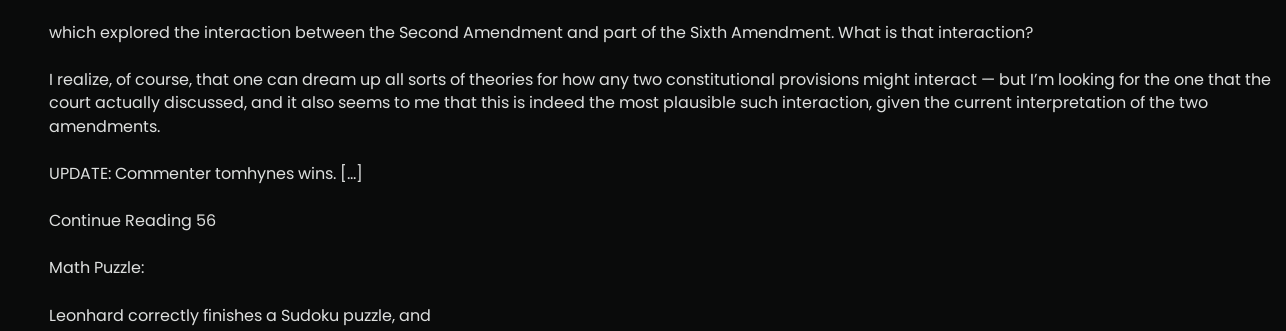which explored the interaction between the Second Amendment and part of the Sixth Amendment. What is that interaction?

I realize, of course, that one can dream up all sorts of theories for how any two constitutional provisions might interact — but I’m looking for the one that the court actually discussed, and it also seems to me that this is indeed the most plausible such interaction, given the current interpretation of the two amendments.

UPDATE: Commenter tomhynes wins. […]

Continue Reading 56

Math Puzzle:

Leonhard correctly finishes a Sudoku puzzle, and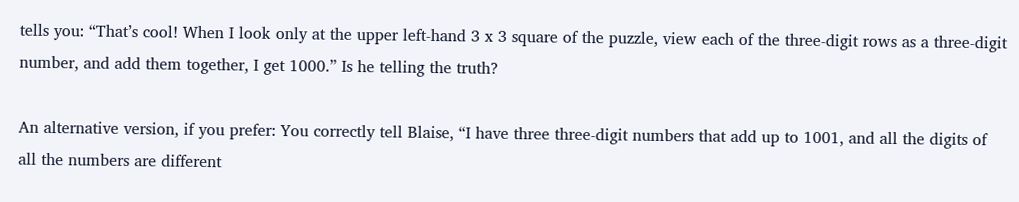tells you: “That’s cool! When I look only at the upper left-hand 3 x 3 square of the puzzle, view each of the three-digit rows as a three-digit number, and add them together, I get 1000.” Is he telling the truth?

An alternative version, if you prefer: You correctly tell Blaise, “I have three three-digit numbers that add up to 1001, and all the digits of all the numbers are different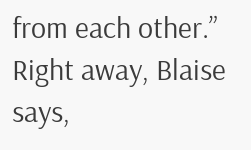from each other.” Right away, Blaise says,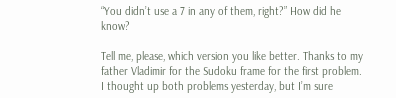“You didn’t use a 7 in any of them, right?” How did he know?

Tell me, please, which version you like better. Thanks to my father Vladimir for the Sudoku frame for the first problem. I thought up both problems yesterday, but I’m sure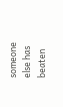someone else has beaten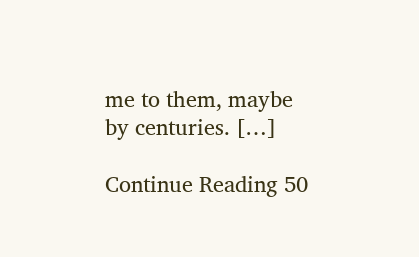me to them, maybe by centuries. […]

Continue Reading 50